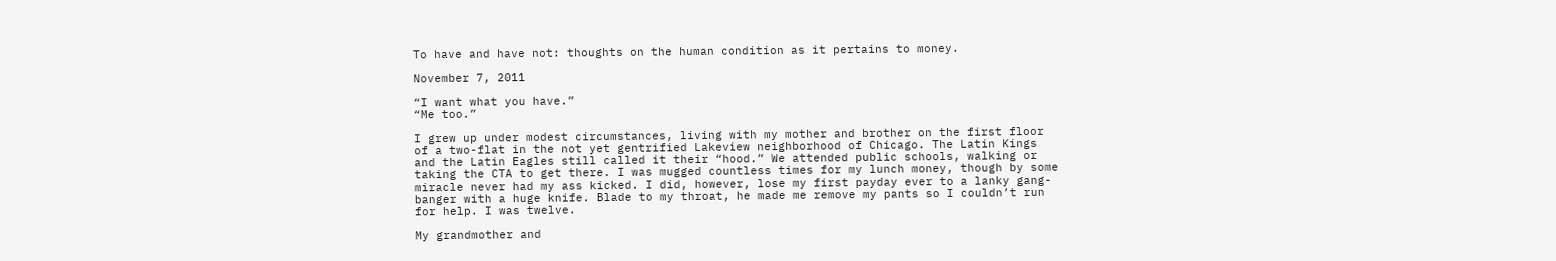To have and have not: thoughts on the human condition as it pertains to money.

November 7, 2011

“I want what you have.”
“Me too.”

I grew up under modest circumstances, living with my mother and brother on the first floor of a two-flat in the not yet gentrified Lakeview neighborhood of Chicago. The Latin Kings and the Latin Eagles still called it their “hood.” We attended public schools, walking or taking the CTA to get there. I was mugged countless times for my lunch money, though by some miracle never had my ass kicked. I did, however, lose my first payday ever to a lanky gang-banger with a huge knife. Blade to my throat, he made me remove my pants so I couldn’t run for help. I was twelve.

My grandmother and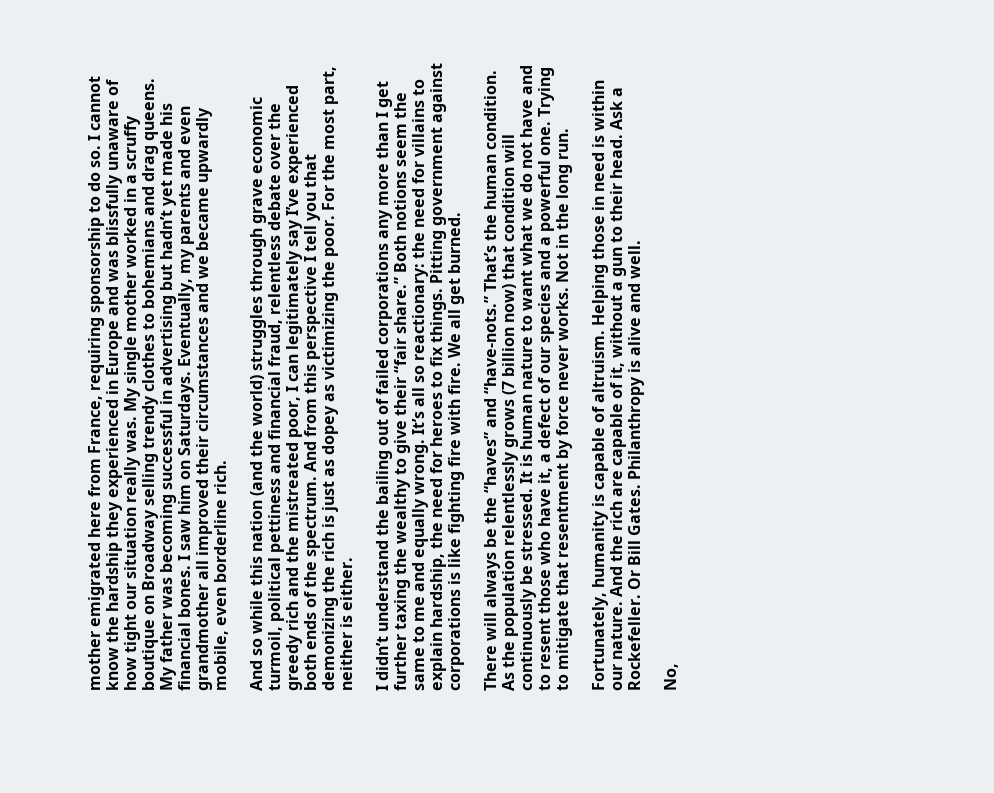mother emigrated here from France, requiring sponsorship to do so. I cannot know the hardship they experienced in Europe and was blissfully unaware of how tight our situation really was. My single mother worked in a scruffy boutique on Broadway selling trendy clothes to bohemians and drag queens. My father was becoming successful in advertising but hadn’t yet made his financial bones. I saw him on Saturdays. Eventually, my parents and even grandmother all improved their circumstances and we became upwardly mobile, even borderline rich.

And so while this nation (and the world) struggles through grave economic turmoil, political pettiness and financial fraud, relentless debate over the greedy rich and the mistreated poor, I can legitimately say I’ve experienced both ends of the spectrum. And from this perspective I tell you that demonizing the rich is just as dopey as victimizing the poor. For the most part, neither is either.

I didn’t understand the bailing out of failed corporations any more than I get further taxing the wealthy to give their “fair share.” Both notions seem the same to me and equally wrong. It’s all so reactionary: the need for villains to explain hardship, the need for heroes to fix things. Pitting government against corporations is like fighting fire with fire. We all get burned.

There will always be the “haves” and “have-nots.” That’s the human condition. As the population relentlessly grows (7 billion now) that condition will continuously be stressed. It is human nature to want what we do not have and to resent those who have it, a defect of our species and a powerful one. Trying to mitigate that resentment by force never works. Not in the long run.

Fortunately, humanity is capable of altruism. Helping those in need is within our nature. And the rich are capable of it, without a gun to their head. Ask a Rockefeller. Or Bill Gates. Philanthropy is alive and well.

No,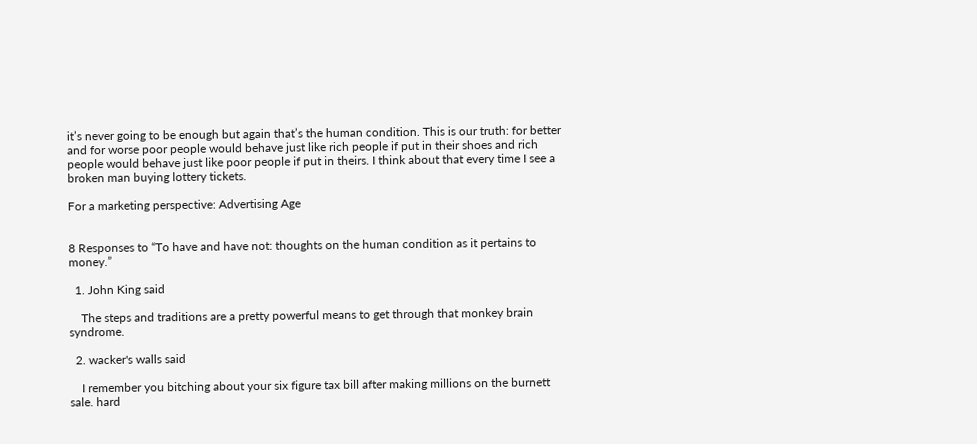it’s never going to be enough but again that’s the human condition. This is our truth: for better and for worse poor people would behave just like rich people if put in their shoes and rich people would behave just like poor people if put in theirs. I think about that every time I see a broken man buying lottery tickets.

For a marketing perspective: Advertising Age


8 Responses to “To have and have not: thoughts on the human condition as it pertains to money.”

  1. John King said

    The steps and traditions are a pretty powerful means to get through that monkey brain syndrome.

  2. wacker's walls said

    I remember you bitching about your six figure tax bill after making millions on the burnett sale. hard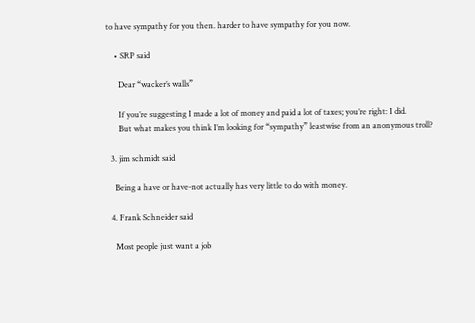to have sympathy for you then. harder to have sympathy for you now.

    • SRP said

      Dear “wacker’s walls”

      If you’re suggesting I made a lot of money and paid a lot of taxes; you’re right: I did.
      But what makes you think I’m looking for “sympathy” leastwise from an anonymous troll?

  3. jim schmidt said

    Being a have or have-not actually has very little to do with money.

  4. Frank Schneider said

    Most people just want a job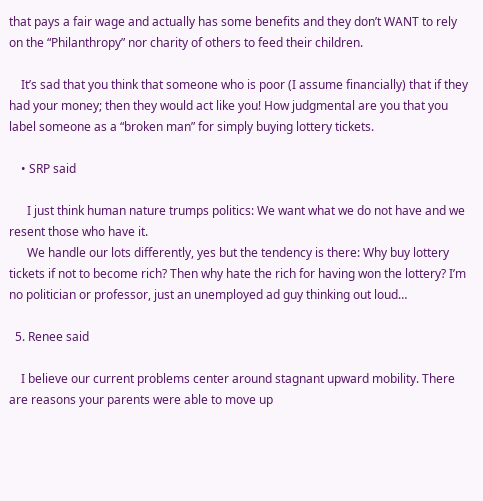that pays a fair wage and actually has some benefits and they don’t WANT to rely on the “Philanthropy” nor charity of others to feed their children.

    It’s sad that you think that someone who is poor (I assume financially) that if they had your money; then they would act like you! How judgmental are you that you label someone as a “broken man” for simply buying lottery tickets.

    • SRP said

      I just think human nature trumps politics: We want what we do not have and we resent those who have it.
      We handle our lots differently, yes but the tendency is there: Why buy lottery tickets if not to become rich? Then why hate the rich for having won the lottery? I’m no politician or professor, just an unemployed ad guy thinking out loud…

  5. Renee said

    I believe our current problems center around stagnant upward mobility. There are reasons your parents were able to move up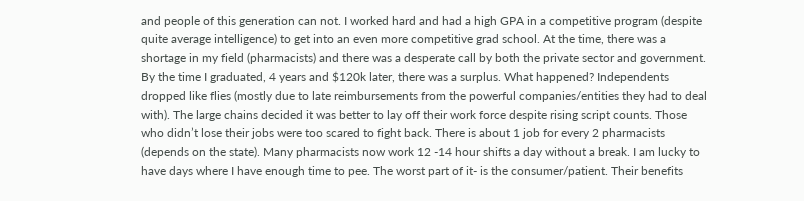and people of this generation can not. I worked hard and had a high GPA in a competitive program (despite quite average intelligence) to get into an even more competitive grad school. At the time, there was a shortage in my field (pharmacists) and there was a desperate call by both the private sector and government. By the time I graduated, 4 years and $120k later, there was a surplus. What happened? Independents dropped like flies (mostly due to late reimbursements from the powerful companies/entities they had to deal with). The large chains decided it was better to lay off their work force despite rising script counts. Those who didn’t lose their jobs were too scared to fight back. There is about 1 job for every 2 pharmacists (depends on the state). Many pharmacists now work 12 -14 hour shifts a day without a break. I am lucky to have days where I have enough time to pee. The worst part of it- is the consumer/patient. Their benefits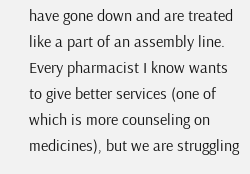have gone down and are treated like a part of an assembly line. Every pharmacist I know wants to give better services (one of which is more counseling on medicines), but we are struggling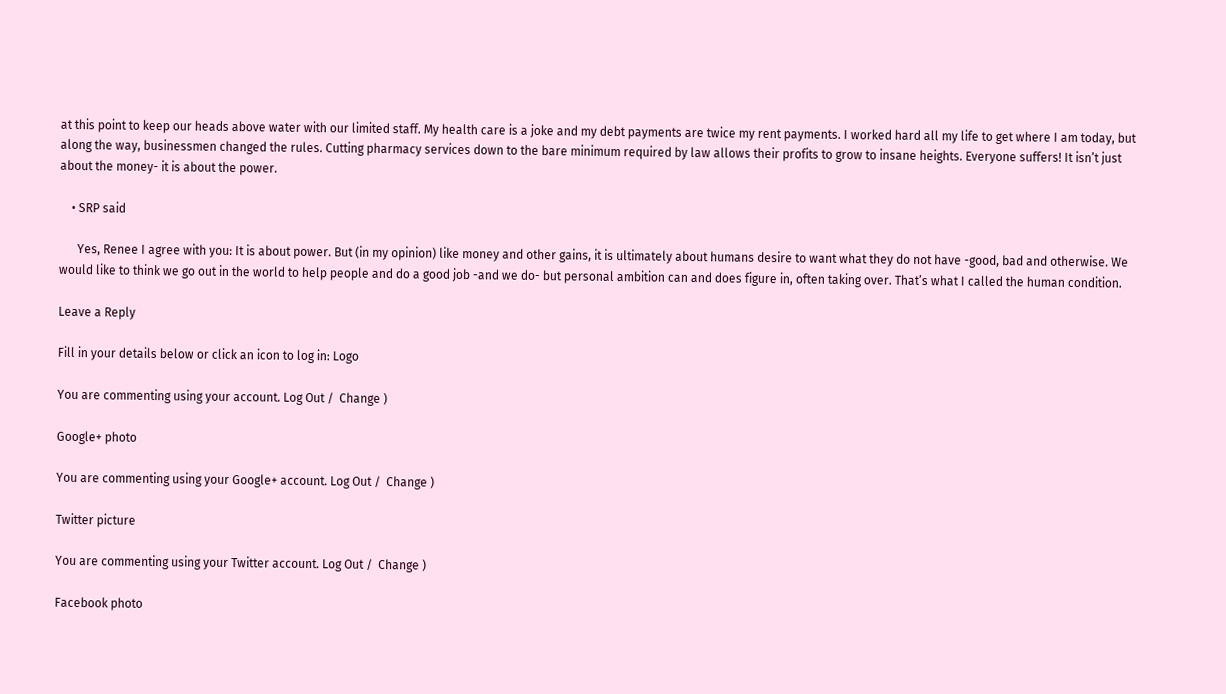at this point to keep our heads above water with our limited staff. My health care is a joke and my debt payments are twice my rent payments. I worked hard all my life to get where I am today, but along the way, businessmen changed the rules. Cutting pharmacy services down to the bare minimum required by law allows their profits to grow to insane heights. Everyone suffers! It isn’t just about the money- it is about the power.

    • SRP said

      Yes, Renee I agree with you: It is about power. But (in my opinion) like money and other gains, it is ultimately about humans desire to want what they do not have -good, bad and otherwise. We would like to think we go out in the world to help people and do a good job -and we do- but personal ambition can and does figure in, often taking over. That’s what I called the human condition.

Leave a Reply

Fill in your details below or click an icon to log in: Logo

You are commenting using your account. Log Out /  Change )

Google+ photo

You are commenting using your Google+ account. Log Out /  Change )

Twitter picture

You are commenting using your Twitter account. Log Out /  Change )

Facebook photo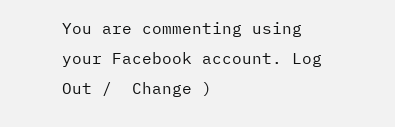You are commenting using your Facebook account. Log Out /  Change )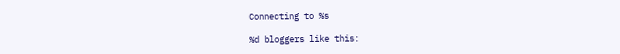Connecting to %s

%d bloggers like this: